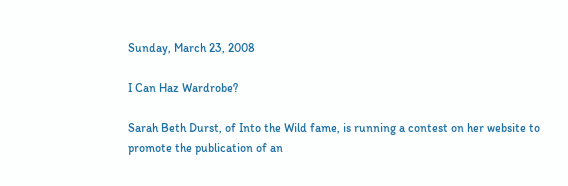Sunday, March 23, 2008

I Can Haz Wardrobe?

Sarah Beth Durst, of Into the Wild fame, is running a contest on her website to promote the publication of an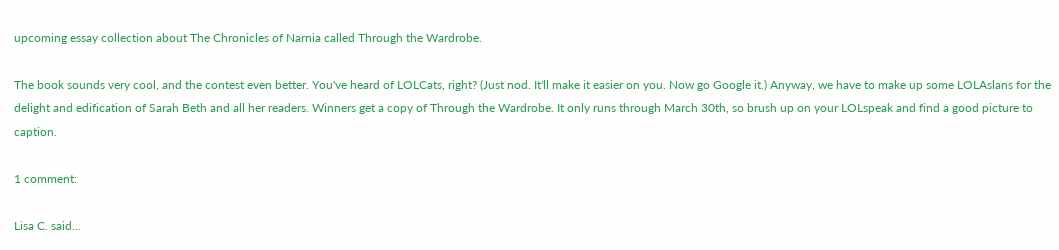upcoming essay collection about The Chronicles of Narnia called Through the Wardrobe.

The book sounds very cool, and the contest even better. You've heard of LOLCats, right? (Just nod. It'll make it easier on you. Now go Google it.) Anyway, we have to make up some LOLAslans for the delight and edification of Sarah Beth and all her readers. Winners get a copy of Through the Wardrobe. It only runs through March 30th, so brush up on your LOLspeak and find a good picture to caption.

1 comment:

Lisa C. said...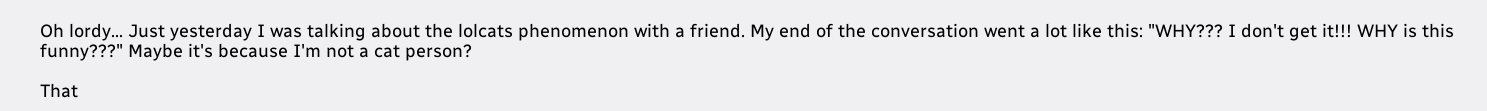Oh lordy... Just yesterday I was talking about the lolcats phenomenon with a friend. My end of the conversation went a lot like this: "WHY??? I don't get it!!! WHY is this funny???" Maybe it's because I'm not a cat person?

That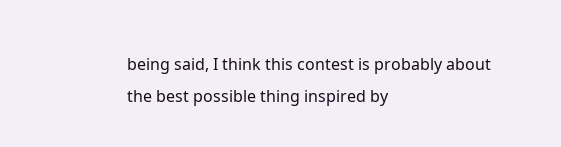being said, I think this contest is probably about the best possible thing inspired by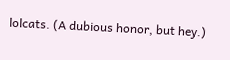lolcats. (A dubious honor, but hey.)